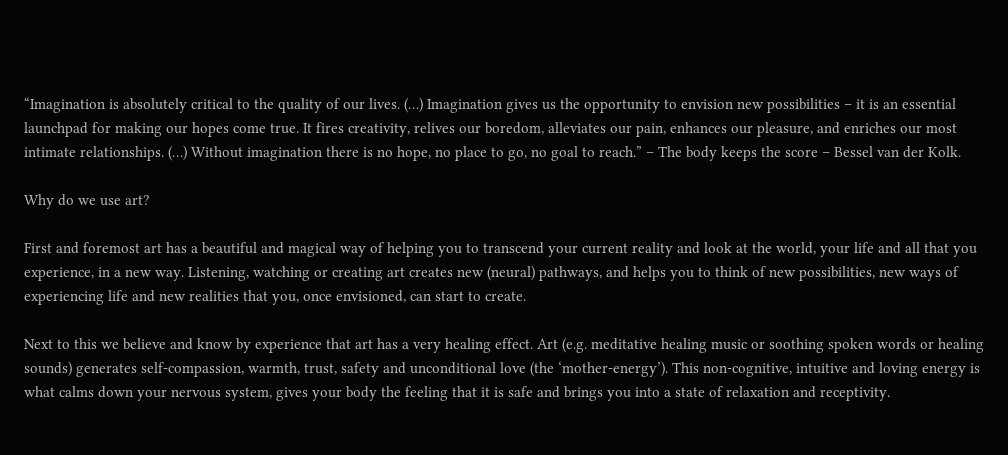“Imagination is absolutely critical to the quality of our lives. (…) Imagination gives us the opportunity to envision new possibilities – it is an essential launchpad for making our hopes come true. It fires creativity, relives our boredom, alleviates our pain, enhances our pleasure, and enriches our most intimate relationships. (…) Without imagination there is no hope, no place to go, no goal to reach.” – The body keeps the score – Bessel van der Kolk.

Why do we use art?

First and foremost art has a beautiful and magical way of helping you to transcend your current reality and look at the world, your life and all that you experience, in a new way. Listening, watching or creating art creates new (neural) pathways, and helps you to think of new possibilities, new ways of experiencing life and new realities that you, once envisioned, can start to create.

Next to this we believe and know by experience that art has a very healing effect. Art (e.g. meditative healing music or soothing spoken words or healing sounds) generates self-compassion, warmth, trust, safety and unconditional love (the ‘mother-energy’). This non-cognitive, intuitive and loving energy is what calms down your nervous system, gives your body the feeling that it is safe and brings you into a state of relaxation and receptivity.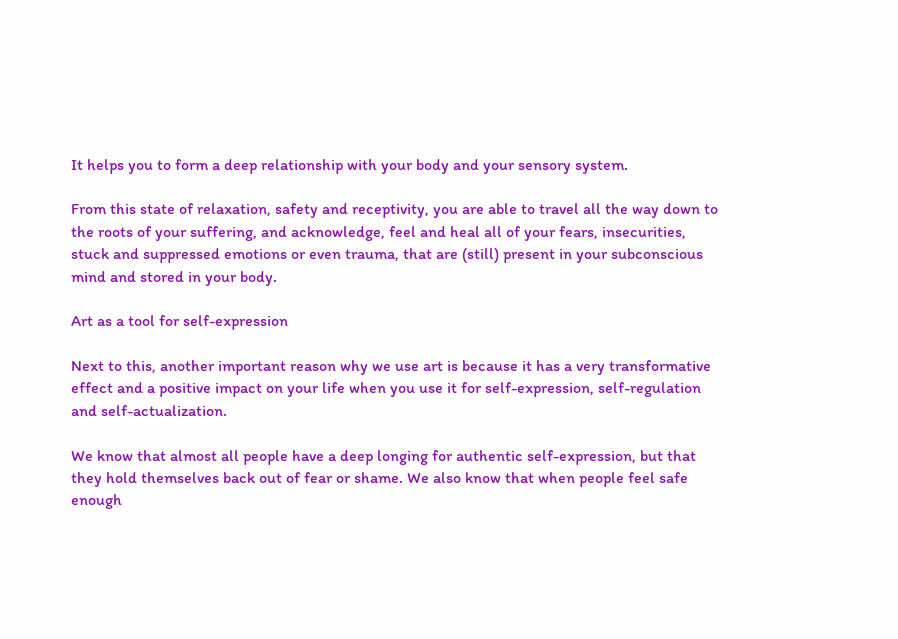It helps you to form a deep relationship with your body and your sensory system.

From this state of relaxation, safety and receptivity, you are able to travel all the way down to the roots of your suffering, and acknowledge, feel and heal all of your fears, insecurities, stuck and suppressed emotions or even trauma, that are (still) present in your subconscious mind and stored in your body.

Art as a tool for self-expression

Next to this, another important reason why we use art is because it has a very transformative effect and a positive impact on your life when you use it for self-expression, self-regulation and self-actualization.

We know that almost all people have a deep longing for authentic self-expression, but that they hold themselves back out of fear or shame. We also know that when people feel safe enough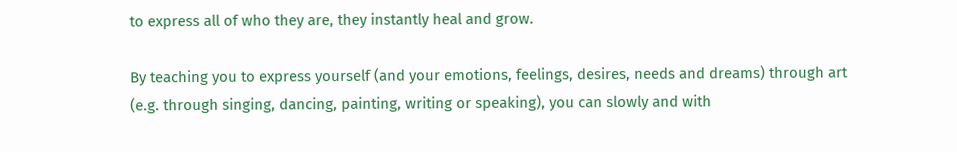to express all of who they are, they instantly heal and grow.

By teaching you to express yourself (and your emotions, feelings, desires, needs and dreams) through art (e.g. through singing, dancing, painting, writing or speaking), you can slowly and with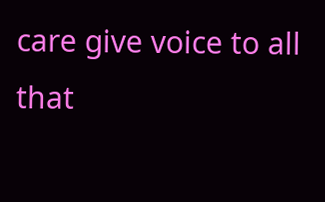care give voice to all that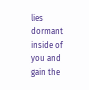lies dormant inside of you and gain the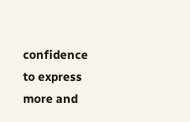confidence to express more and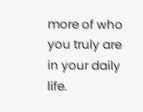more of who you truly are in your daily life.